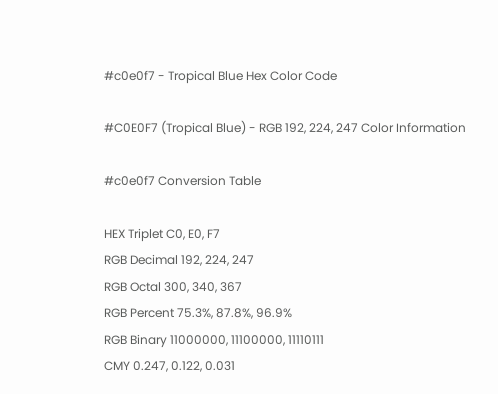#c0e0f7 - Tropical Blue Hex Color Code

#C0E0F7 (Tropical Blue) - RGB 192, 224, 247 Color Information

#c0e0f7 Conversion Table

HEX Triplet C0, E0, F7
RGB Decimal 192, 224, 247
RGB Octal 300, 340, 367
RGB Percent 75.3%, 87.8%, 96.9%
RGB Binary 11000000, 11100000, 11110111
CMY 0.247, 0.122, 0.031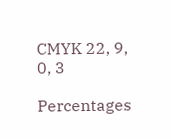CMYK 22, 9, 0, 3

Percentages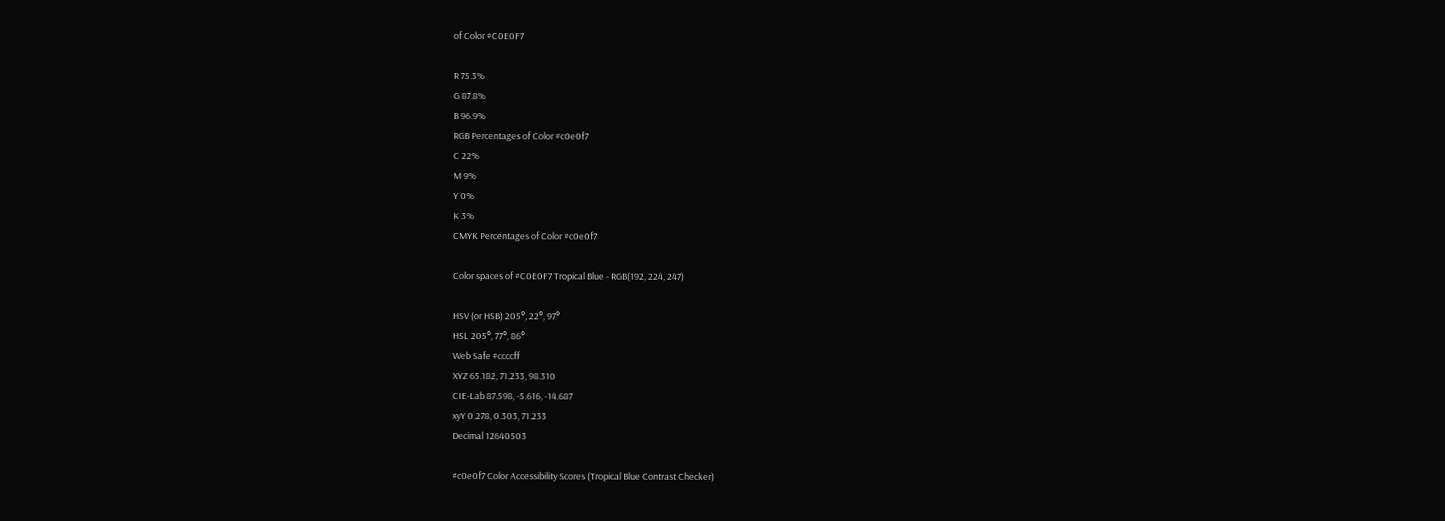of Color #C0E0F7

R 75.3%
G 87.8%
B 96.9%
RGB Percentages of Color #c0e0f7
C 22%
M 9%
Y 0%
K 3%
CMYK Percentages of Color #c0e0f7

Color spaces of #C0E0F7 Tropical Blue - RGB(192, 224, 247)

HSV (or HSB) 205°, 22°, 97°
HSL 205°, 77°, 86°
Web Safe #ccccff
XYZ 65.182, 71.233, 98.310
CIE-Lab 87.598, -5.616, -14.687
xyY 0.278, 0.303, 71.233
Decimal 12640503

#c0e0f7 Color Accessibility Scores (Tropical Blue Contrast Checker)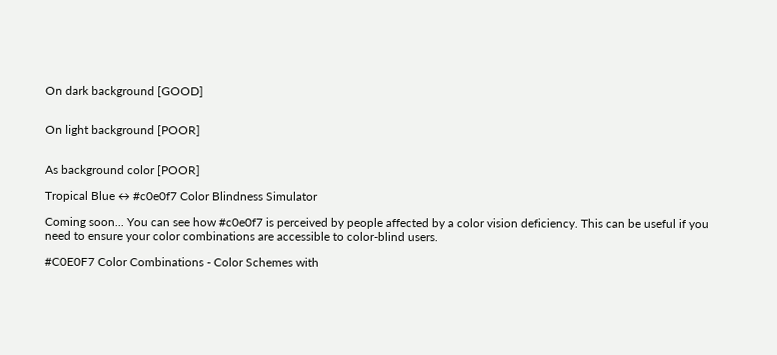On dark background [GOOD]


On light background [POOR]


As background color [POOR]

Tropical Blue ↔ #c0e0f7 Color Blindness Simulator

Coming soon... You can see how #c0e0f7 is perceived by people affected by a color vision deficiency. This can be useful if you need to ensure your color combinations are accessible to color-blind users.

#C0E0F7 Color Combinations - Color Schemes with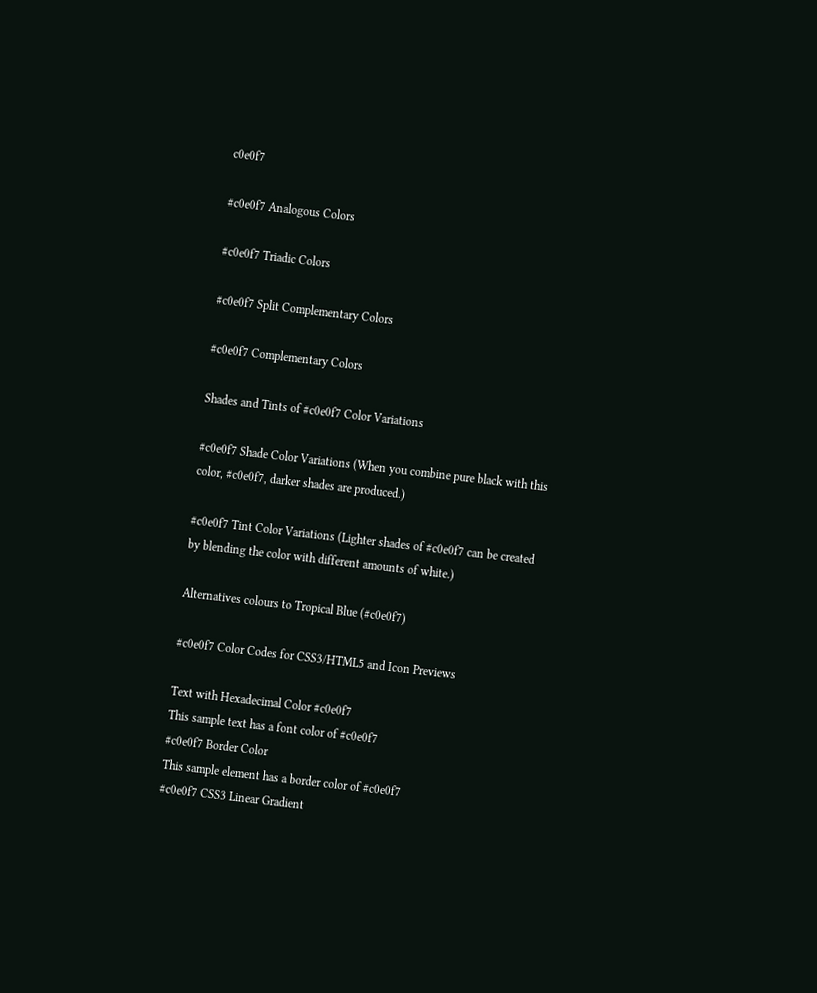c0e0f7

#c0e0f7 Analogous Colors

#c0e0f7 Triadic Colors

#c0e0f7 Split Complementary Colors

#c0e0f7 Complementary Colors

Shades and Tints of #c0e0f7 Color Variations

#c0e0f7 Shade Color Variations (When you combine pure black with this color, #c0e0f7, darker shades are produced.)

#c0e0f7 Tint Color Variations (Lighter shades of #c0e0f7 can be created by blending the color with different amounts of white.)

Alternatives colours to Tropical Blue (#c0e0f7)

#c0e0f7 Color Codes for CSS3/HTML5 and Icon Previews

Text with Hexadecimal Color #c0e0f7
This sample text has a font color of #c0e0f7
#c0e0f7 Border Color
This sample element has a border color of #c0e0f7
#c0e0f7 CSS3 Linear Gradient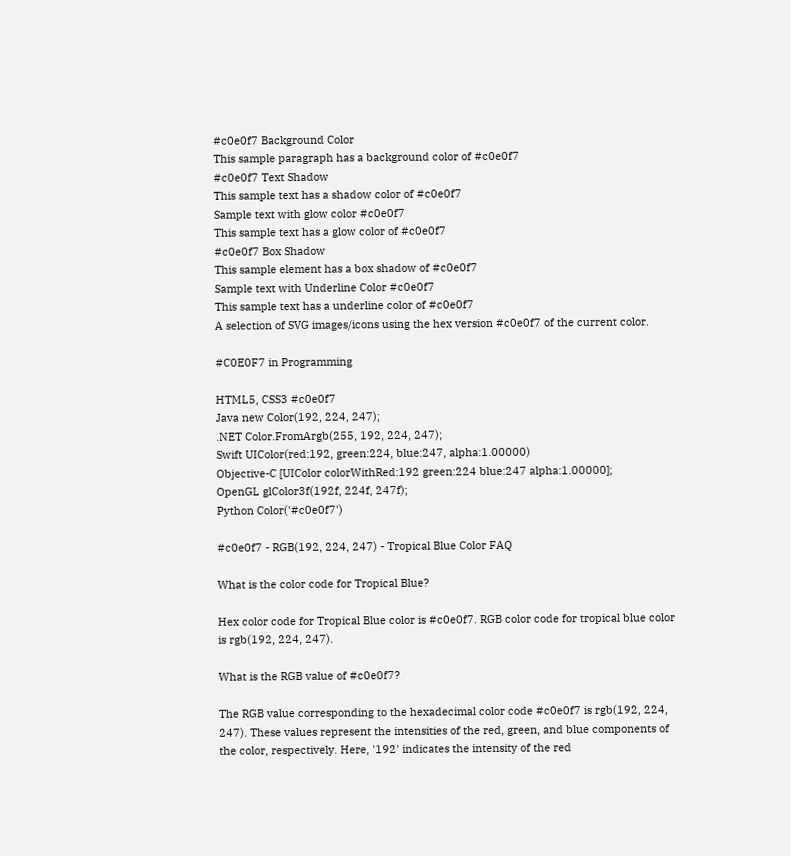#c0e0f7 Background Color
This sample paragraph has a background color of #c0e0f7
#c0e0f7 Text Shadow
This sample text has a shadow color of #c0e0f7
Sample text with glow color #c0e0f7
This sample text has a glow color of #c0e0f7
#c0e0f7 Box Shadow
This sample element has a box shadow of #c0e0f7
Sample text with Underline Color #c0e0f7
This sample text has a underline color of #c0e0f7
A selection of SVG images/icons using the hex version #c0e0f7 of the current color.

#C0E0F7 in Programming

HTML5, CSS3 #c0e0f7
Java new Color(192, 224, 247);
.NET Color.FromArgb(255, 192, 224, 247);
Swift UIColor(red:192, green:224, blue:247, alpha:1.00000)
Objective-C [UIColor colorWithRed:192 green:224 blue:247 alpha:1.00000];
OpenGL glColor3f(192f, 224f, 247f);
Python Color('#c0e0f7')

#c0e0f7 - RGB(192, 224, 247) - Tropical Blue Color FAQ

What is the color code for Tropical Blue?

Hex color code for Tropical Blue color is #c0e0f7. RGB color code for tropical blue color is rgb(192, 224, 247).

What is the RGB value of #c0e0f7?

The RGB value corresponding to the hexadecimal color code #c0e0f7 is rgb(192, 224, 247). These values represent the intensities of the red, green, and blue components of the color, respectively. Here, '192' indicates the intensity of the red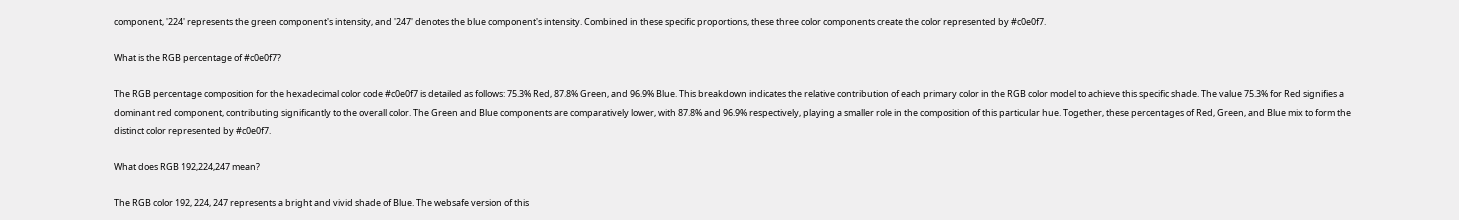component, '224' represents the green component's intensity, and '247' denotes the blue component's intensity. Combined in these specific proportions, these three color components create the color represented by #c0e0f7.

What is the RGB percentage of #c0e0f7?

The RGB percentage composition for the hexadecimal color code #c0e0f7 is detailed as follows: 75.3% Red, 87.8% Green, and 96.9% Blue. This breakdown indicates the relative contribution of each primary color in the RGB color model to achieve this specific shade. The value 75.3% for Red signifies a dominant red component, contributing significantly to the overall color. The Green and Blue components are comparatively lower, with 87.8% and 96.9% respectively, playing a smaller role in the composition of this particular hue. Together, these percentages of Red, Green, and Blue mix to form the distinct color represented by #c0e0f7.

What does RGB 192,224,247 mean?

The RGB color 192, 224, 247 represents a bright and vivid shade of Blue. The websafe version of this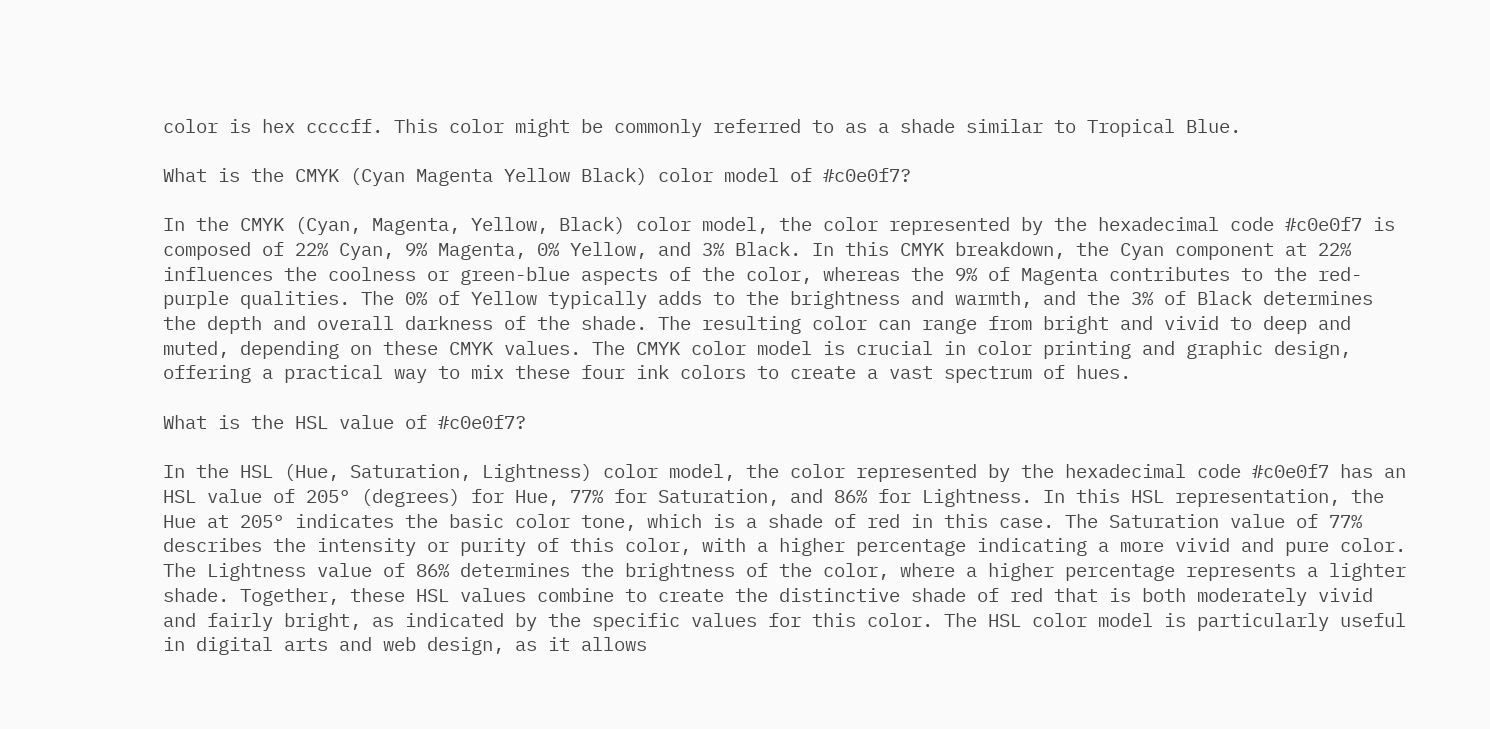color is hex ccccff. This color might be commonly referred to as a shade similar to Tropical Blue.

What is the CMYK (Cyan Magenta Yellow Black) color model of #c0e0f7?

In the CMYK (Cyan, Magenta, Yellow, Black) color model, the color represented by the hexadecimal code #c0e0f7 is composed of 22% Cyan, 9% Magenta, 0% Yellow, and 3% Black. In this CMYK breakdown, the Cyan component at 22% influences the coolness or green-blue aspects of the color, whereas the 9% of Magenta contributes to the red-purple qualities. The 0% of Yellow typically adds to the brightness and warmth, and the 3% of Black determines the depth and overall darkness of the shade. The resulting color can range from bright and vivid to deep and muted, depending on these CMYK values. The CMYK color model is crucial in color printing and graphic design, offering a practical way to mix these four ink colors to create a vast spectrum of hues.

What is the HSL value of #c0e0f7?

In the HSL (Hue, Saturation, Lightness) color model, the color represented by the hexadecimal code #c0e0f7 has an HSL value of 205° (degrees) for Hue, 77% for Saturation, and 86% for Lightness. In this HSL representation, the Hue at 205° indicates the basic color tone, which is a shade of red in this case. The Saturation value of 77% describes the intensity or purity of this color, with a higher percentage indicating a more vivid and pure color. The Lightness value of 86% determines the brightness of the color, where a higher percentage represents a lighter shade. Together, these HSL values combine to create the distinctive shade of red that is both moderately vivid and fairly bright, as indicated by the specific values for this color. The HSL color model is particularly useful in digital arts and web design, as it allows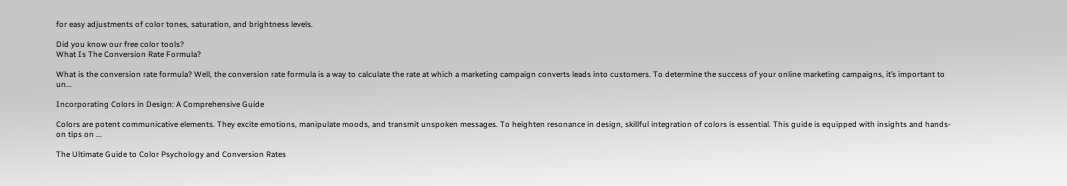for easy adjustments of color tones, saturation, and brightness levels.

Did you know our free color tools?
What Is The Conversion Rate Formula?

What is the conversion rate formula? Well, the conversion rate formula is a way to calculate the rate at which a marketing campaign converts leads into customers. To determine the success of your online marketing campaigns, it’s important to un...

Incorporating Colors in Design: A Comprehensive Guide

Colors are potent communicative elements. They excite emotions, manipulate moods, and transmit unspoken messages. To heighten resonance in design, skillful integration of colors is essential. This guide is equipped with insights and hands-on tips on ...

The Ultimate Guide to Color Psychology and Conversion Rates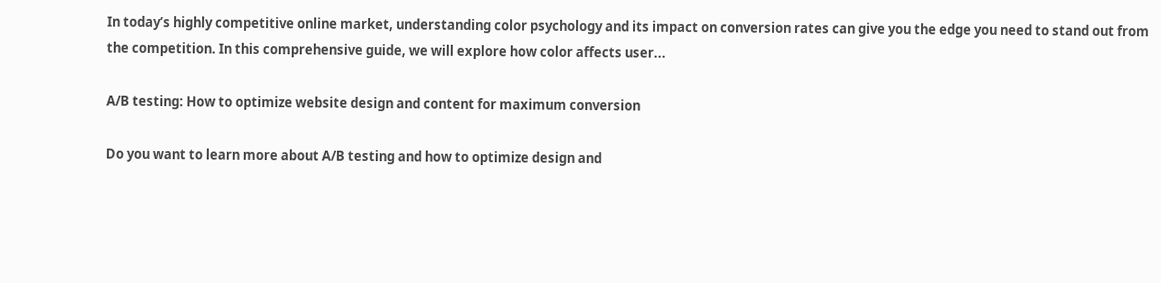In today’s highly competitive online market, understanding color psychology and its impact on conversion rates can give you the edge you need to stand out from the competition. In this comprehensive guide, we will explore how color affects user...

A/B testing: How to optimize website design and content for maximum conversion

Do you want to learn more about A/B testing and how to optimize design and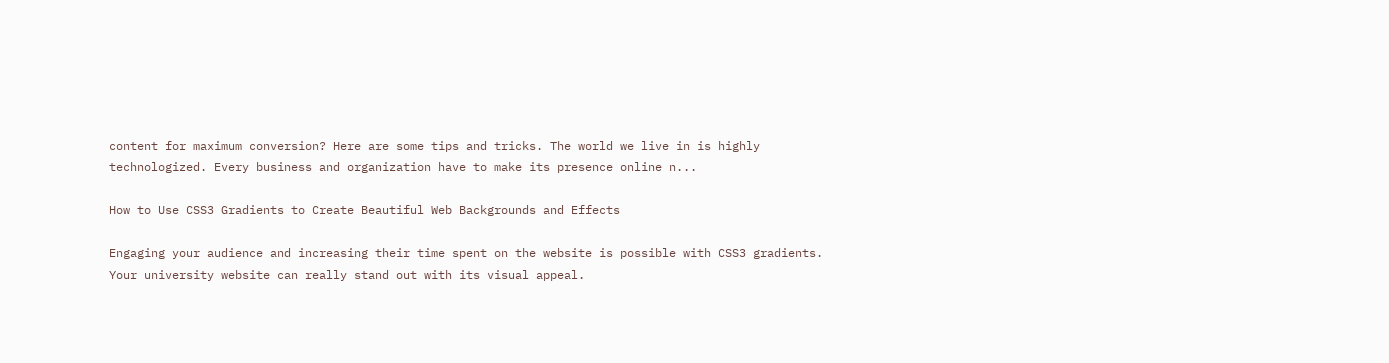content for maximum conversion? Here are some tips and tricks. The world we live in is highly technologized. Every business and organization have to make its presence online n...

How to Use CSS3 Gradients to Create Beautiful Web Backgrounds and Effects

Engaging your audience and increasing their time spent on the website is possible with CSS3 gradients. Your university website can really stand out with its visual appeal.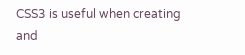CSS3 is useful when creating and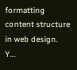formatting content structure in web design. Y...